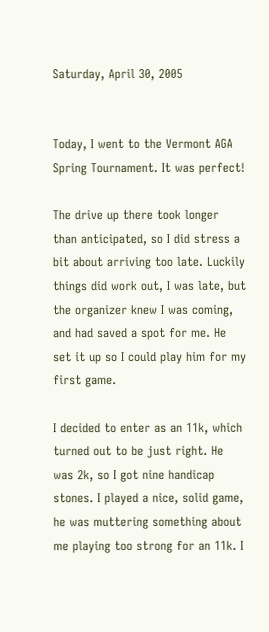Saturday, April 30, 2005


Today, I went to the Vermont AGA Spring Tournament. It was perfect!

The drive up there took longer than anticipated, so I did stress a bit about arriving too late. Luckily things did work out, I was late, but the organizer knew I was coming, and had saved a spot for me. He set it up so I could play him for my first game.

I decided to enter as an 11k, which turned out to be just right. He was 2k, so I got nine handicap stones. I played a nice, solid game, he was muttering something about me playing too strong for an 11k. I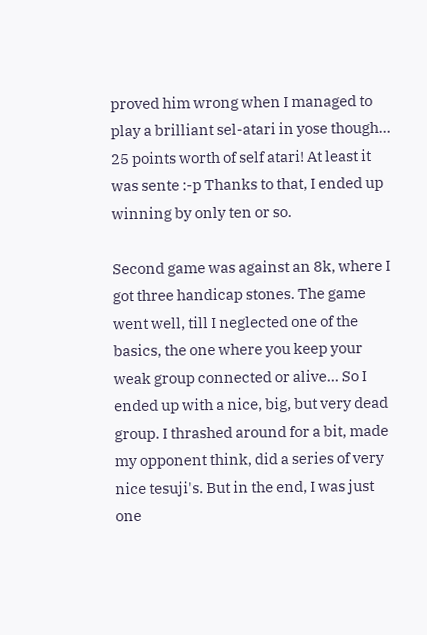proved him wrong when I managed to play a brilliant sel-atari in yose though... 25 points worth of self atari! At least it was sente :-p Thanks to that, I ended up winning by only ten or so.

Second game was against an 8k, where I got three handicap stones. The game went well, till I neglected one of the basics, the one where you keep your weak group connected or alive... So I ended up with a nice, big, but very dead group. I thrashed around for a bit, made my opponent think, did a series of very nice tesuji's. But in the end, I was just one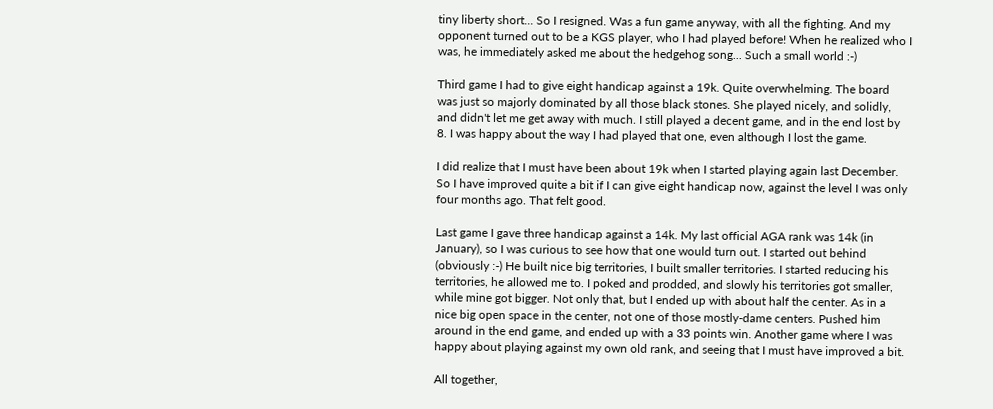tiny liberty short... So I resigned. Was a fun game anyway, with all the fighting. And my opponent turned out to be a KGS player, who I had played before! When he realized who I was, he immediately asked me about the hedgehog song... Such a small world :-)

Third game I had to give eight handicap against a 19k. Quite overwhelming. The board was just so majorly dominated by all those black stones. She played nicely, and solidly, and didn't let me get away with much. I still played a decent game, and in the end lost by 8. I was happy about the way I had played that one, even although I lost the game.

I did realize that I must have been about 19k when I started playing again last December. So I have improved quite a bit if I can give eight handicap now, against the level I was only four months ago. That felt good.

Last game I gave three handicap against a 14k. My last official AGA rank was 14k (in January), so I was curious to see how that one would turn out. I started out behind (obviously :-) He built nice big territories, I built smaller territories. I started reducing his territories, he allowed me to. I poked and prodded, and slowly his territories got smaller, while mine got bigger. Not only that, but I ended up with about half the center. As in a nice big open space in the center, not one of those mostly-dame centers. Pushed him around in the end game, and ended up with a 33 points win. Another game where I was happy about playing against my own old rank, and seeing that I must have improved a bit.

All together,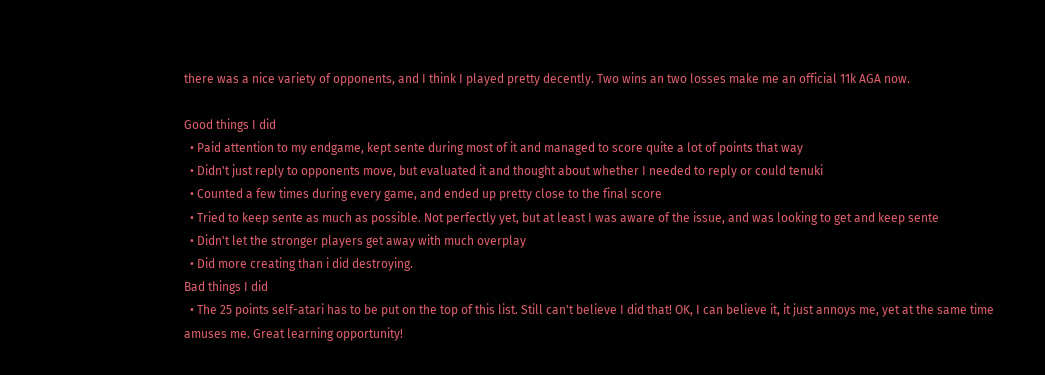there was a nice variety of opponents, and I think I played pretty decently. Two wins an two losses make me an official 11k AGA now.

Good things I did
  • Paid attention to my endgame, kept sente during most of it and managed to score quite a lot of points that way
  • Didn't just reply to opponents move, but evaluated it and thought about whether I needed to reply or could tenuki
  • Counted a few times during every game, and ended up pretty close to the final score
  • Tried to keep sente as much as possible. Not perfectly yet, but at least I was aware of the issue, and was looking to get and keep sente
  • Didn't let the stronger players get away with much overplay
  • Did more creating than i did destroying.
Bad things I did
  • The 25 points self-atari has to be put on the top of this list. Still can't believe I did that! OK, I can believe it, it just annoys me, yet at the same time amuses me. Great learning opportunity!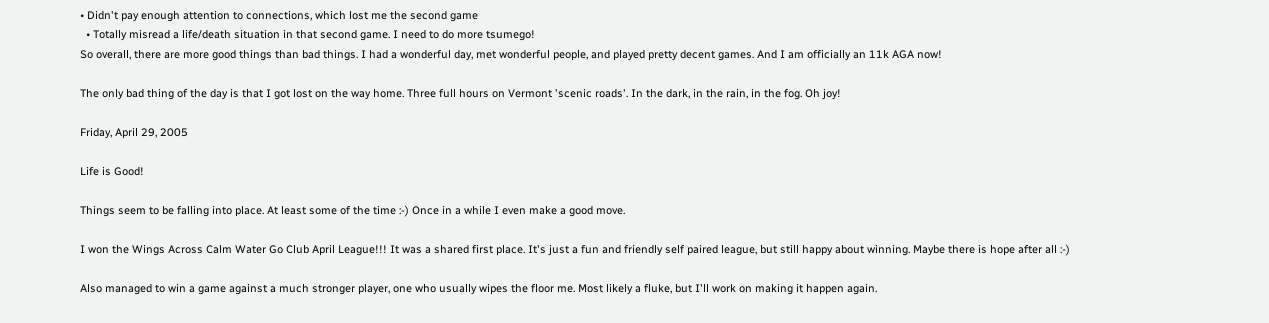• Didn't pay enough attention to connections, which lost me the second game
  • Totally misread a life/death situation in that second game. I need to do more tsumego!
So overall, there are more good things than bad things. I had a wonderful day, met wonderful people, and played pretty decent games. And I am officially an 11k AGA now!

The only bad thing of the day is that I got lost on the way home. Three full hours on Vermont 'scenic roads'. In the dark, in the rain, in the fog. Oh joy!

Friday, April 29, 2005

Life is Good!

Things seem to be falling into place. At least some of the time :-) Once in a while I even make a good move.

I won the Wings Across Calm Water Go Club April League!!! It was a shared first place. It's just a fun and friendly self paired league, but still happy about winning. Maybe there is hope after all :-)

Also managed to win a game against a much stronger player, one who usually wipes the floor me. Most likely a fluke, but I'll work on making it happen again.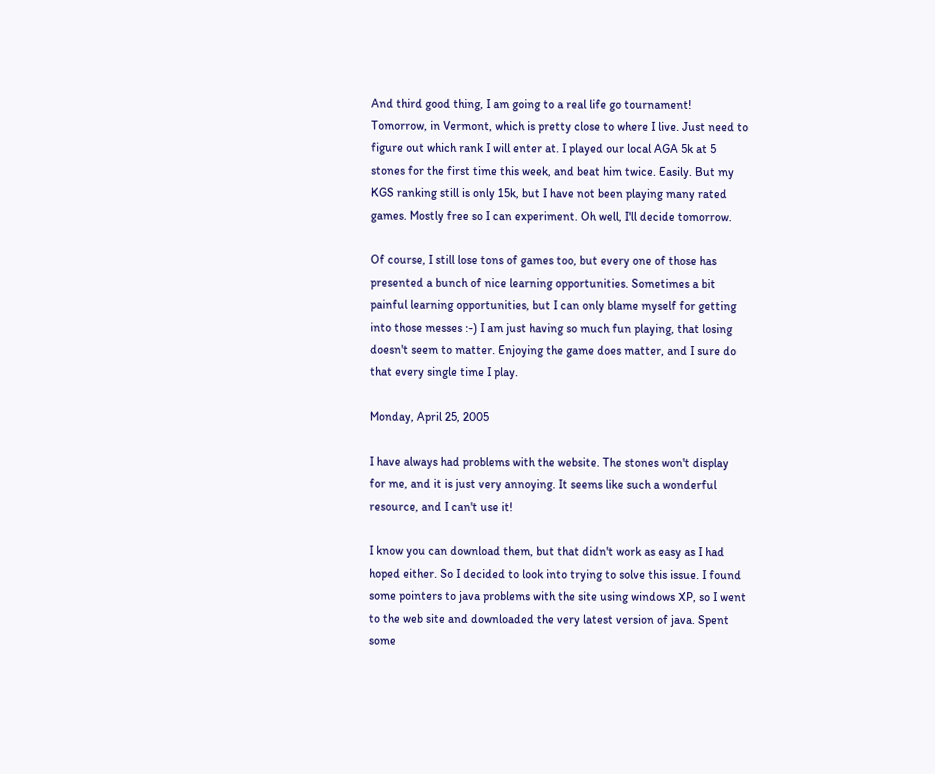And third good thing, I am going to a real life go tournament! Tomorrow, in Vermont, which is pretty close to where I live. Just need to figure out which rank I will enter at. I played our local AGA 5k at 5 stones for the first time this week, and beat him twice. Easily. But my KGS ranking still is only 15k, but I have not been playing many rated games. Mostly free so I can experiment. Oh well, I'll decide tomorrow.

Of course, I still lose tons of games too, but every one of those has presented a bunch of nice learning opportunities. Sometimes a bit painful learning opportunities, but I can only blame myself for getting into those messes :-) I am just having so much fun playing, that losing doesn't seem to matter. Enjoying the game does matter, and I sure do that every single time I play.

Monday, April 25, 2005

I have always had problems with the website. The stones won't display for me, and it is just very annoying. It seems like such a wonderful resource, and I can't use it!

I know you can download them, but that didn't work as easy as I had hoped either. So I decided to look into trying to solve this issue. I found some pointers to java problems with the site using windows XP, so I went to the web site and downloaded the very latest version of java. Spent some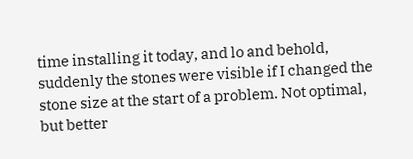time installing it today, and lo and behold, suddenly the stones were visible if I changed the stone size at the start of a problem. Not optimal, but better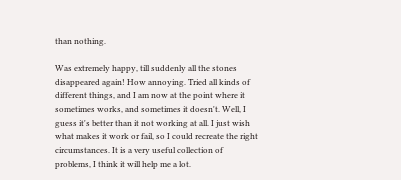than nothing.

Was extremely happy, till suddenly all the stones disappeared again! How annoying. Tried all kinds of different things, and I am now at the point where it sometimes works, and sometimes it doesn't. Well, I guess it's better than it not working at all. I just wish what makes it work or fail, so I could recreate the right circumstances. It is a very useful collection of problems, I think it will help me a lot.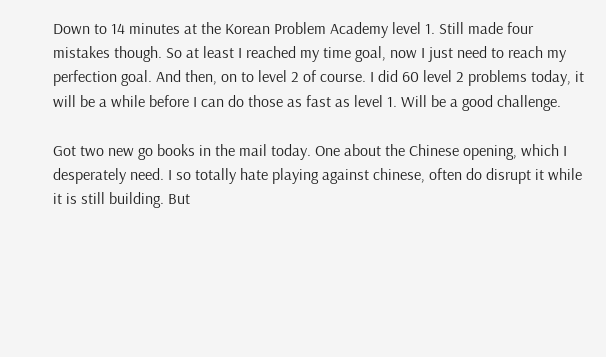Down to 14 minutes at the Korean Problem Academy level 1. Still made four mistakes though. So at least I reached my time goal, now I just need to reach my perfection goal. And then, on to level 2 of course. I did 60 level 2 problems today, it will be a while before I can do those as fast as level 1. Will be a good challenge.

Got two new go books in the mail today. One about the Chinese opening, which I desperately need. I so totally hate playing against chinese, often do disrupt it while it is still building. But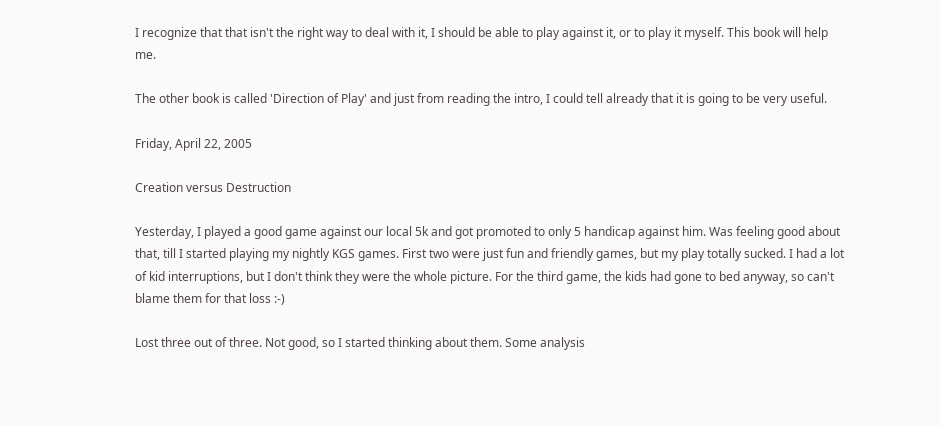I recognize that that isn't the right way to deal with it, I should be able to play against it, or to play it myself. This book will help me.

The other book is called 'Direction of Play' and just from reading the intro, I could tell already that it is going to be very useful.

Friday, April 22, 2005

Creation versus Destruction

Yesterday, I played a good game against our local 5k and got promoted to only 5 handicap against him. Was feeling good about that, till I started playing my nightly KGS games. First two were just fun and friendly games, but my play totally sucked. I had a lot of kid interruptions, but I don't think they were the whole picture. For the third game, the kids had gone to bed anyway, so can't blame them for that loss :-)

Lost three out of three. Not good, so I started thinking about them. Some analysis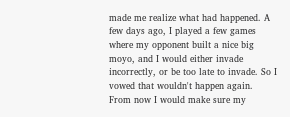made me realize what had happened. A few days ago, I played a few games where my opponent built a nice big moyo, and I would either invade incorrectly, or be too late to invade. So I vowed that wouldn't happen again. From now I would make sure my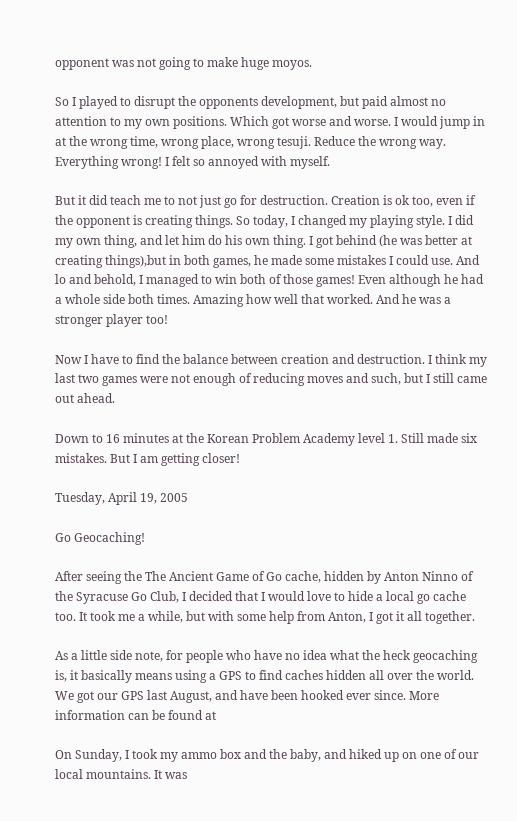opponent was not going to make huge moyos.

So I played to disrupt the opponents development, but paid almost no attention to my own positions. Which got worse and worse. I would jump in at the wrong time, wrong place, wrong tesuji. Reduce the wrong way. Everything wrong! I felt so annoyed with myself.

But it did teach me to not just go for destruction. Creation is ok too, even if the opponent is creating things. So today, I changed my playing style. I did my own thing, and let him do his own thing. I got behind (he was better at creating things),but in both games, he made some mistakes I could use. And lo and behold, I managed to win both of those games! Even although he had a whole side both times. Amazing how well that worked. And he was a stronger player too!

Now I have to find the balance between creation and destruction. I think my last two games were not enough of reducing moves and such, but I still came out ahead.

Down to 16 minutes at the Korean Problem Academy level 1. Still made six mistakes. But I am getting closer!

Tuesday, April 19, 2005

Go Geocaching!

After seeing the The Ancient Game of Go cache, hidden by Anton Ninno of the Syracuse Go Club, I decided that I would love to hide a local go cache too. It took me a while, but with some help from Anton, I got it all together.

As a little side note, for people who have no idea what the heck geocaching is, it basically means using a GPS to find caches hidden all over the world. We got our GPS last August, and have been hooked ever since. More information can be found at

On Sunday, I took my ammo box and the baby, and hiked up on one of our local mountains. It was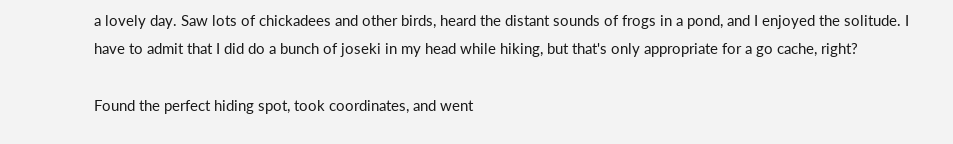a lovely day. Saw lots of chickadees and other birds, heard the distant sounds of frogs in a pond, and I enjoyed the solitude. I have to admit that I did do a bunch of joseki in my head while hiking, but that's only appropriate for a go cache, right?

Found the perfect hiding spot, took coordinates, and went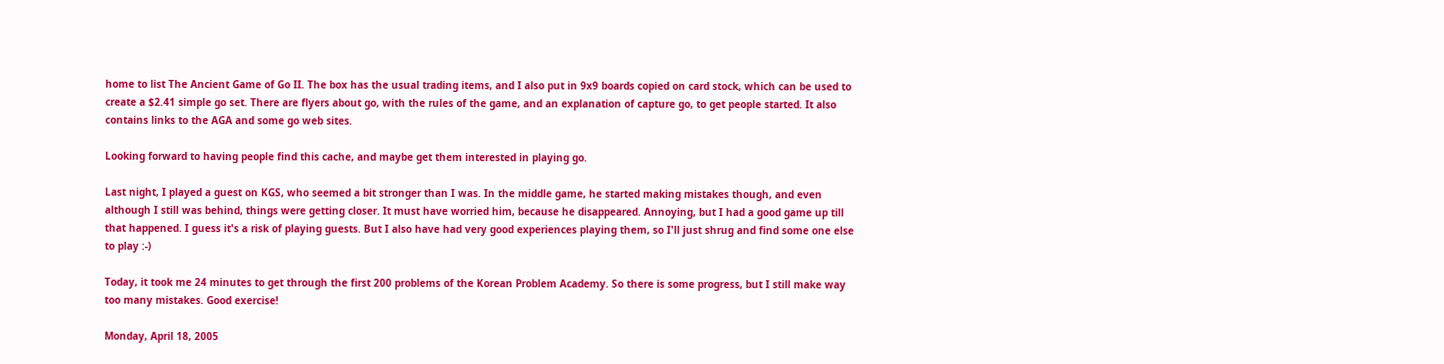home to list The Ancient Game of Go II. The box has the usual trading items, and I also put in 9x9 boards copied on card stock, which can be used to create a $2.41 simple go set. There are flyers about go, with the rules of the game, and an explanation of capture go, to get people started. It also contains links to the AGA and some go web sites.

Looking forward to having people find this cache, and maybe get them interested in playing go.

Last night, I played a guest on KGS, who seemed a bit stronger than I was. In the middle game, he started making mistakes though, and even although I still was behind, things were getting closer. It must have worried him, because he disappeared. Annoying, but I had a good game up till that happened. I guess it's a risk of playing guests. But I also have had very good experiences playing them, so I'll just shrug and find some one else to play :-)

Today, it took me 24 minutes to get through the first 200 problems of the Korean Problem Academy. So there is some progress, but I still make way too many mistakes. Good exercise!

Monday, April 18, 2005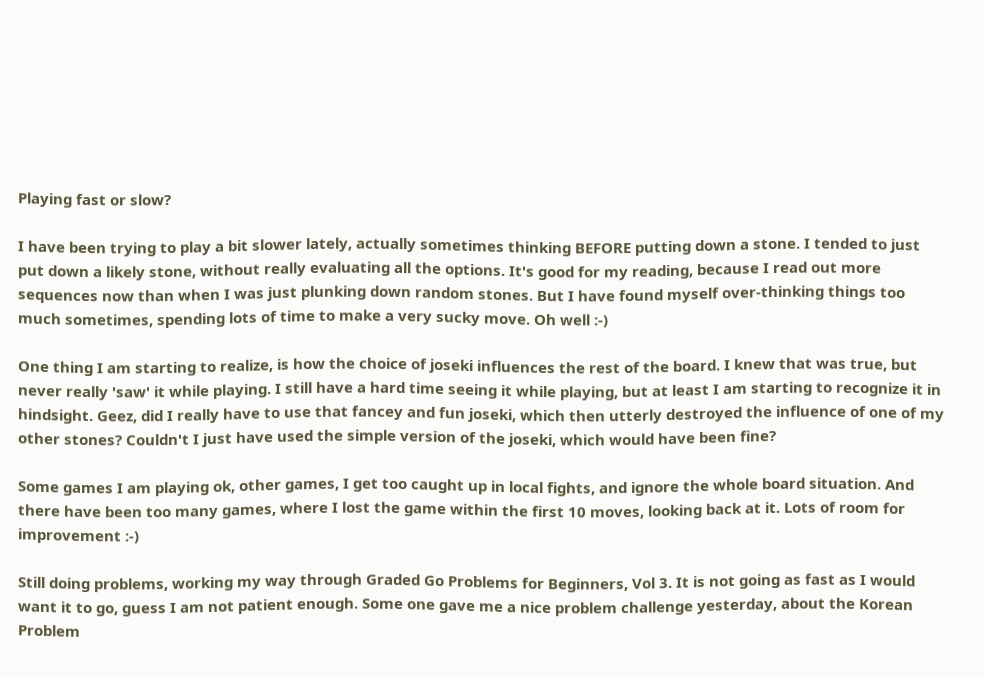Playing fast or slow?

I have been trying to play a bit slower lately, actually sometimes thinking BEFORE putting down a stone. I tended to just put down a likely stone, without really evaluating all the options. It's good for my reading, because I read out more sequences now than when I was just plunking down random stones. But I have found myself over-thinking things too much sometimes, spending lots of time to make a very sucky move. Oh well :-)

One thing I am starting to realize, is how the choice of joseki influences the rest of the board. I knew that was true, but never really 'saw' it while playing. I still have a hard time seeing it while playing, but at least I am starting to recognize it in hindsight. Geez, did I really have to use that fancey and fun joseki, which then utterly destroyed the influence of one of my other stones? Couldn't I just have used the simple version of the joseki, which would have been fine?

Some games I am playing ok, other games, I get too caught up in local fights, and ignore the whole board situation. And there have been too many games, where I lost the game within the first 10 moves, looking back at it. Lots of room for improvement :-)

Still doing problems, working my way through Graded Go Problems for Beginners, Vol 3. It is not going as fast as I would want it to go, guess I am not patient enough. Some one gave me a nice problem challenge yesterday, about the Korean Problem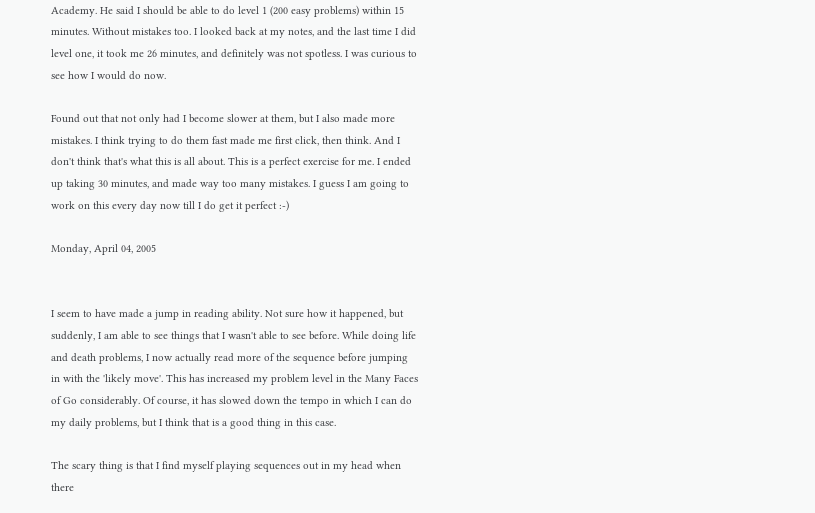Academy. He said I should be able to do level 1 (200 easy problems) within 15 minutes. Without mistakes too. I looked back at my notes, and the last time I did level one, it took me 26 minutes, and definitely was not spotless. I was curious to see how I would do now.

Found out that not only had I become slower at them, but I also made more mistakes. I think trying to do them fast made me first click, then think. And I don't think that's what this is all about. This is a perfect exercise for me. I ended up taking 30 minutes, and made way too many mistakes. I guess I am going to work on this every day now till I do get it perfect :-)

Monday, April 04, 2005


I seem to have made a jump in reading ability. Not sure how it happened, but suddenly, I am able to see things that I wasn't able to see before. While doing life and death problems, I now actually read more of the sequence before jumping in with the 'likely move'. This has increased my problem level in the Many Faces of Go considerably. Of course, it has slowed down the tempo in which I can do my daily problems, but I think that is a good thing in this case.

The scary thing is that I find myself playing sequences out in my head when there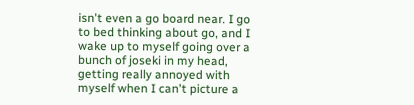isn't even a go board near. I go to bed thinking about go, and I wake up to myself going over a bunch of joseki in my head, getting really annoyed with myself when I can't picture a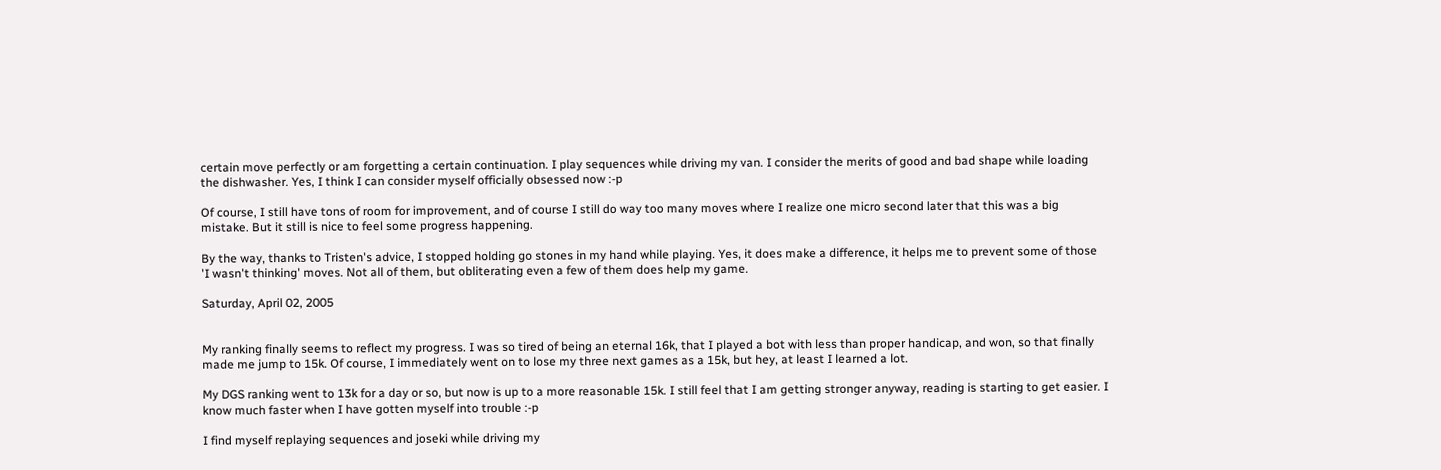certain move perfectly or am forgetting a certain continuation. I play sequences while driving my van. I consider the merits of good and bad shape while loading the dishwasher. Yes, I think I can consider myself officially obsessed now :-p

Of course, I still have tons of room for improvement, and of course I still do way too many moves where I realize one micro second later that this was a big mistake. But it still is nice to feel some progress happening.

By the way, thanks to Tristen's advice, I stopped holding go stones in my hand while playing. Yes, it does make a difference, it helps me to prevent some of those 'I wasn't thinking' moves. Not all of them, but obliterating even a few of them does help my game.

Saturday, April 02, 2005


My ranking finally seems to reflect my progress. I was so tired of being an eternal 16k, that I played a bot with less than proper handicap, and won, so that finally made me jump to 15k. Of course, I immediately went on to lose my three next games as a 15k, but hey, at least I learned a lot.

My DGS ranking went to 13k for a day or so, but now is up to a more reasonable 15k. I still feel that I am getting stronger anyway, reading is starting to get easier. I know much faster when I have gotten myself into trouble :-p

I find myself replaying sequences and joseki while driving my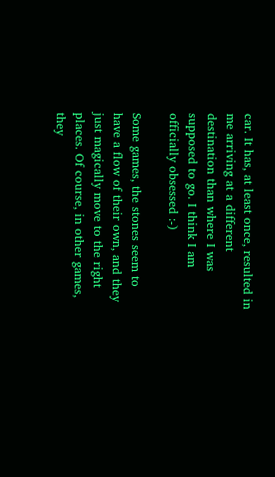car. It has, at least once, resulted in me arriving at a different destination than where I was supposed to go. I think I am officially obsessed :-)

Some games, the stones seem to have a flow of their own, and they just magically move to the right places. Of course, in other games, they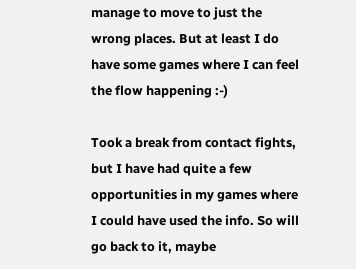manage to move to just the wrong places. But at least I do have some games where I can feel the flow happening :-)

Took a break from contact fights, but I have had quite a few opportunities in my games where I could have used the info. So will go back to it, maybe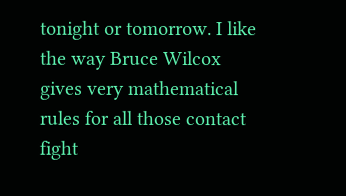tonight or tomorrow. I like the way Bruce Wilcox gives very mathematical rules for all those contact fight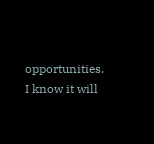opportunities. I know it will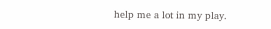help me a lot in my play.